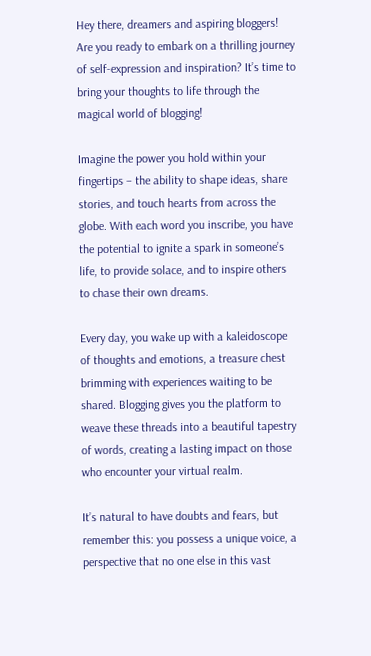Hey there, dreamers and aspiring bloggers!  Are you ready to embark on a thrilling journey of self-expression and inspiration? It’s time to bring your thoughts to life through the magical world of blogging!

Imagine the power you hold within your fingertips – the ability to shape ideas, share stories, and touch hearts from across the globe. With each word you inscribe, you have the potential to ignite a spark in someone’s life, to provide solace, and to inspire others to chase their own dreams.

Every day, you wake up with a kaleidoscope of thoughts and emotions, a treasure chest brimming with experiences waiting to be shared. Blogging gives you the platform to weave these threads into a beautiful tapestry of words, creating a lasting impact on those who encounter your virtual realm.

It’s natural to have doubts and fears, but remember this: you possess a unique voice, a perspective that no one else in this vast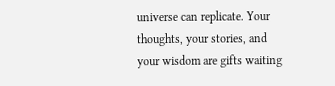universe can replicate. Your thoughts, your stories, and your wisdom are gifts waiting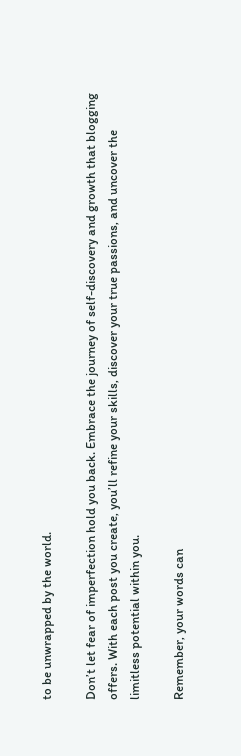to be unwrapped by the world.

Don’t let fear of imperfection hold you back. Embrace the journey of self-discovery and growth that blogging offers. With each post you create, you’ll refine your skills, discover your true passions, and uncover the limitless potential within you.

Remember, your words can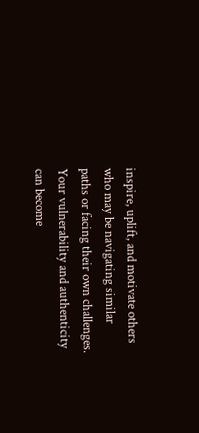inspire, uplift, and motivate others who may be navigating similar paths or facing their own challenges. Your vulnerability and authenticity can become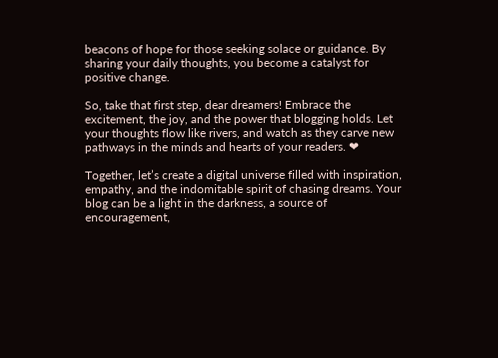beacons of hope for those seeking solace or guidance. By sharing your daily thoughts, you become a catalyst for positive change.

So, take that first step, dear dreamers! Embrace the excitement, the joy, and the power that blogging holds. Let your thoughts flow like rivers, and watch as they carve new pathways in the minds and hearts of your readers. ❤

Together, let’s create a digital universe filled with inspiration, empathy, and the indomitable spirit of chasing dreams. Your blog can be a light in the darkness, a source of encouragement,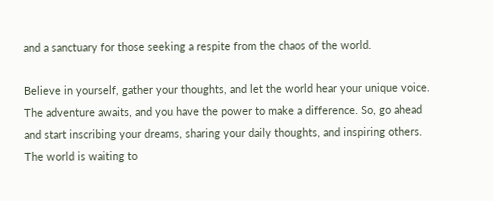and a sanctuary for those seeking a respite from the chaos of the world.

Believe in yourself, gather your thoughts, and let the world hear your unique voice. The adventure awaits, and you have the power to make a difference. So, go ahead and start inscribing your dreams, sharing your daily thoughts, and inspiring others. The world is waiting to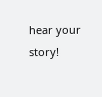hear your story!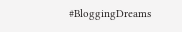#BloggingDreams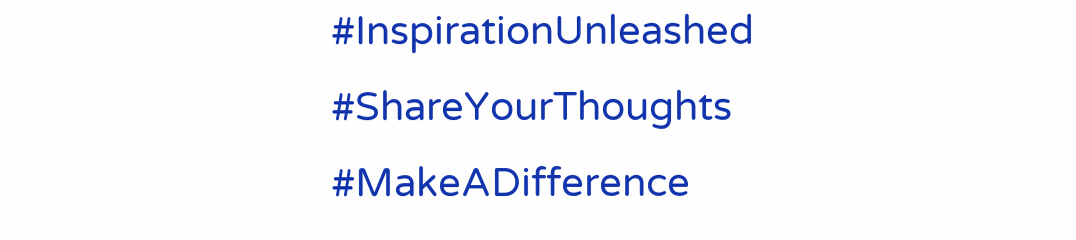#InspirationUnleashed #ShareYourThoughts #MakeADifference